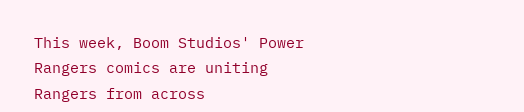This week, Boom Studios' Power Rangers comics are uniting Rangers from across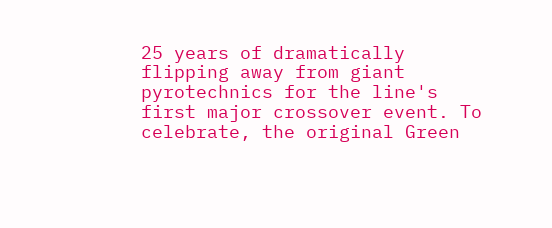25 years of dramatically flipping away from giant pyrotechnics for the line's first major crossover event. To celebrate, the original Green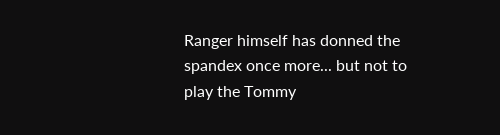Ranger himself has donned the spandex once more... but not to play the Tommy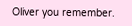Oliver you remember.